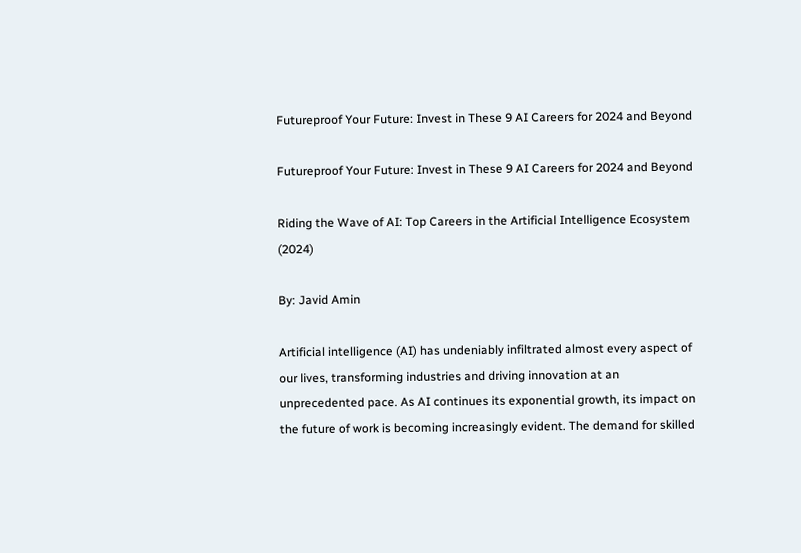Futureproof Your Future: Invest in These 9 AI Careers for 2024 and Beyond

Futureproof Your Future: Invest in These 9 AI Careers for 2024 and Beyond

Riding the Wave of AI: Top Careers in the Artificial Intelligence Ecosystem (2024)

By: Javid Amin

Artificial intelligence (AI) has undeniably infiltrated almost every aspect of our lives, transforming industries and driving innovation at an unprecedented pace. As AI continues its exponential growth, its impact on the future of work is becoming increasingly evident. The demand for skilled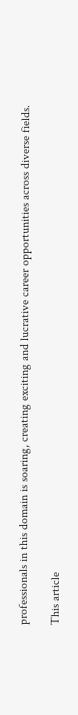professionals in this domain is soaring, creating exciting and lucrative career opportunities across diverse fields.

This article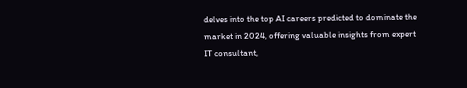delves into the top AI careers predicted to dominate the market in 2024, offering valuable insights from expert IT consultant,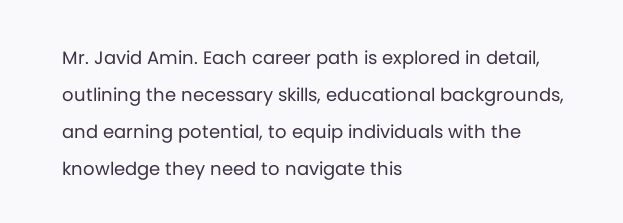Mr. Javid Amin. Each career path is explored in detail, outlining the necessary skills, educational backgrounds, and earning potential, to equip individuals with the knowledge they need to navigate this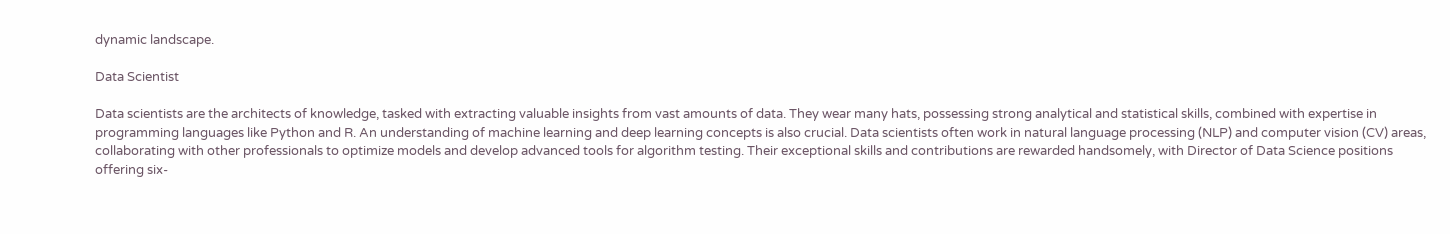dynamic landscape.

Data Scientist

Data scientists are the architects of knowledge, tasked with extracting valuable insights from vast amounts of data. They wear many hats, possessing strong analytical and statistical skills, combined with expertise in programming languages like Python and R. An understanding of machine learning and deep learning concepts is also crucial. Data scientists often work in natural language processing (NLP) and computer vision (CV) areas, collaborating with other professionals to optimize models and develop advanced tools for algorithm testing. Their exceptional skills and contributions are rewarded handsomely, with Director of Data Science positions offering six-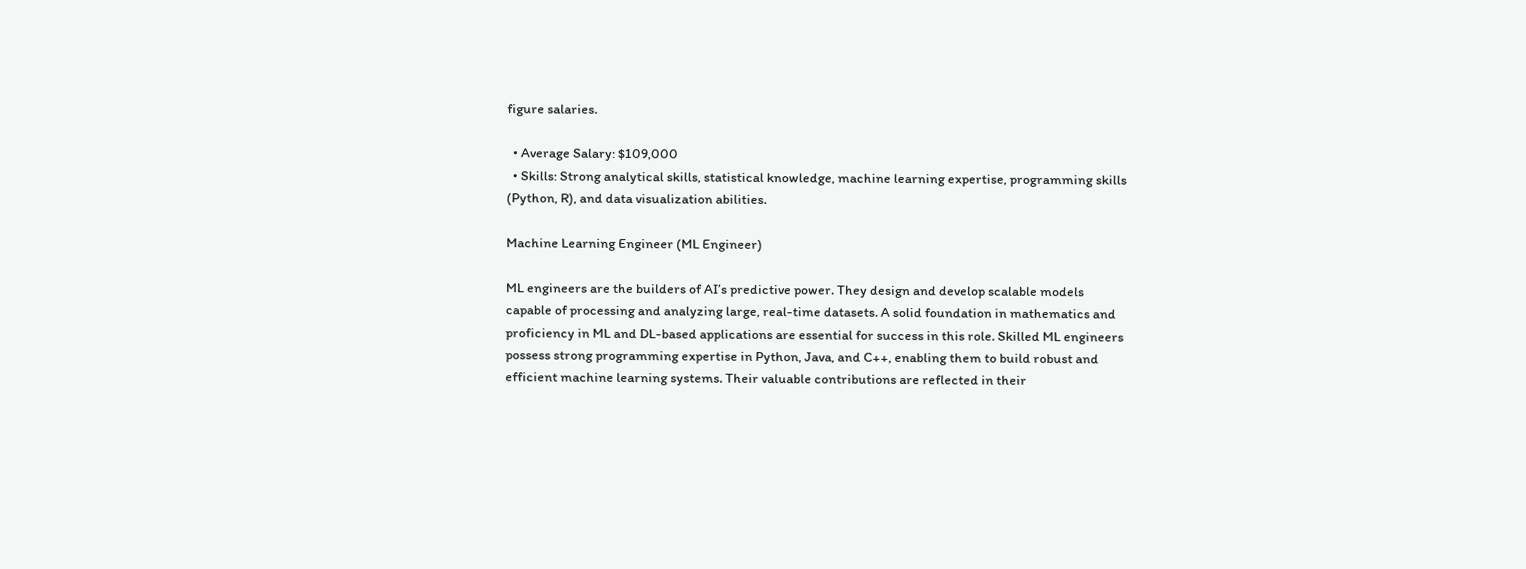figure salaries.

  • Average Salary: $109,000
  • Skills: Strong analytical skills, statistical knowledge, machine learning expertise, programming skills (Python, R), and data visualization abilities.

Machine Learning Engineer (ML Engineer)

ML engineers are the builders of AI’s predictive power. They design and develop scalable models capable of processing and analyzing large, real-time datasets. A solid foundation in mathematics and proficiency in ML and DL-based applications are essential for success in this role. Skilled ML engineers possess strong programming expertise in Python, Java, and C++, enabling them to build robust and efficient machine learning systems. Their valuable contributions are reflected in their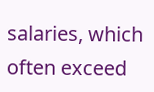salaries, which often exceed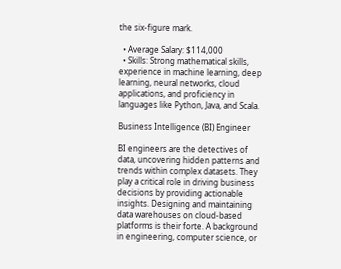the six-figure mark.

  • Average Salary: $114,000
  • Skills: Strong mathematical skills, experience in machine learning, deep learning, neural networks, cloud applications, and proficiency in languages like Python, Java, and Scala.

Business Intelligence (BI) Engineer

BI engineers are the detectives of data, uncovering hidden patterns and trends within complex datasets. They play a critical role in driving business decisions by providing actionable insights. Designing and maintaining data warehouses on cloud-based platforms is their forte. A background in engineering, computer science, or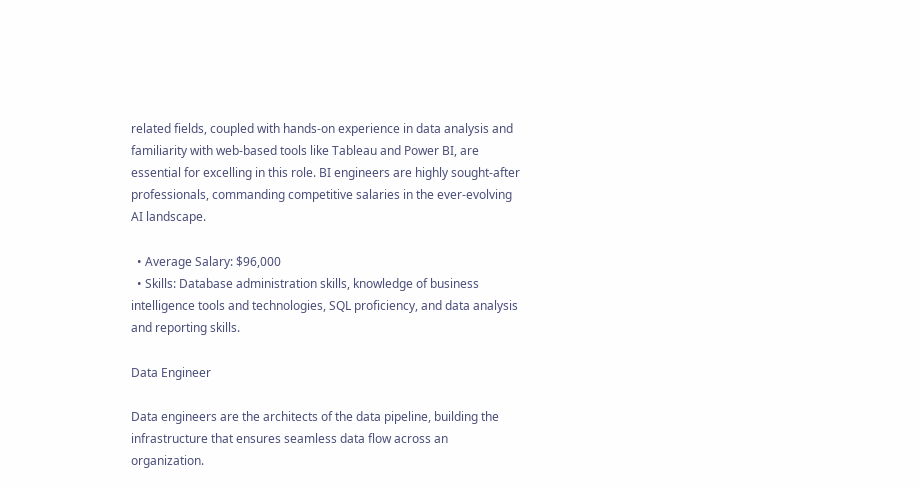related fields, coupled with hands-on experience in data analysis and familiarity with web-based tools like Tableau and Power BI, are essential for excelling in this role. BI engineers are highly sought-after professionals, commanding competitive salaries in the ever-evolving AI landscape.

  • Average Salary: $96,000
  • Skills: Database administration skills, knowledge of business intelligence tools and technologies, SQL proficiency, and data analysis and reporting skills.

Data Engineer

Data engineers are the architects of the data pipeline, building the infrastructure that ensures seamless data flow across an organization.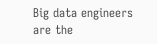Big data engineers are the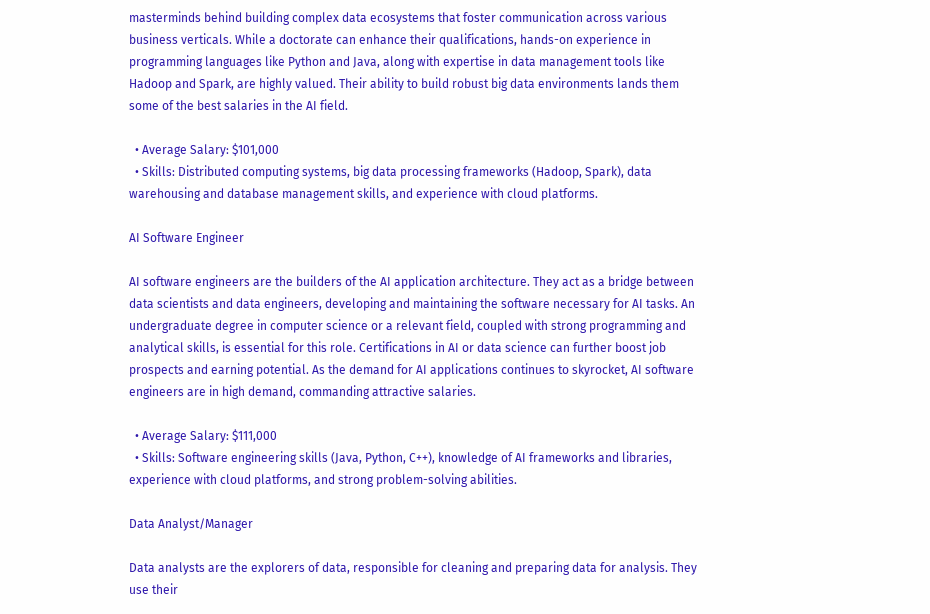masterminds behind building complex data ecosystems that foster communication across various business verticals. While a doctorate can enhance their qualifications, hands-on experience in programming languages like Python and Java, along with expertise in data management tools like Hadoop and Spark, are highly valued. Their ability to build robust big data environments lands them some of the best salaries in the AI field.

  • Average Salary: $101,000
  • Skills: Distributed computing systems, big data processing frameworks (Hadoop, Spark), data warehousing and database management skills, and experience with cloud platforms.

AI Software Engineer

AI software engineers are the builders of the AI application architecture. They act as a bridge between data scientists and data engineers, developing and maintaining the software necessary for AI tasks. An undergraduate degree in computer science or a relevant field, coupled with strong programming and analytical skills, is essential for this role. Certifications in AI or data science can further boost job prospects and earning potential. As the demand for AI applications continues to skyrocket, AI software engineers are in high demand, commanding attractive salaries.

  • Average Salary: $111,000
  • Skills: Software engineering skills (Java, Python, C++), knowledge of AI frameworks and libraries, experience with cloud platforms, and strong problem-solving abilities.

Data Analyst/Manager

Data analysts are the explorers of data, responsible for cleaning and preparing data for analysis. They use their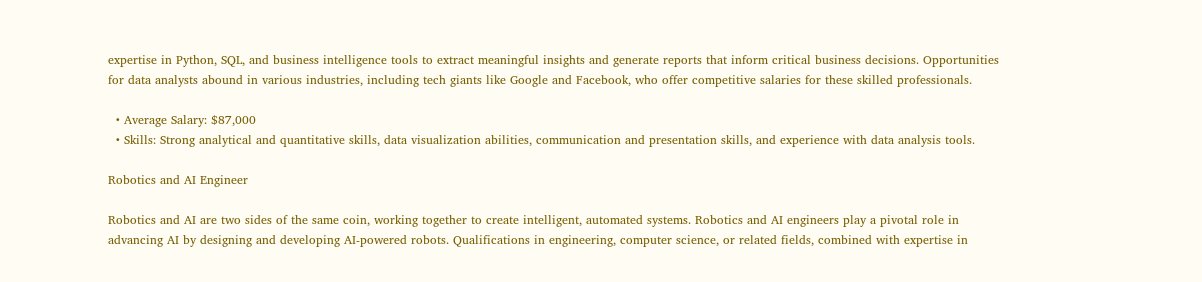expertise in Python, SQL, and business intelligence tools to extract meaningful insights and generate reports that inform critical business decisions. Opportunities for data analysts abound in various industries, including tech giants like Google and Facebook, who offer competitive salaries for these skilled professionals.

  • Average Salary: $87,000
  • Skills: Strong analytical and quantitative skills, data visualization abilities, communication and presentation skills, and experience with data analysis tools.

Robotics and AI Engineer

Robotics and AI are two sides of the same coin, working together to create intelligent, automated systems. Robotics and AI engineers play a pivotal role in advancing AI by designing and developing AI-powered robots. Qualifications in engineering, computer science, or related fields, combined with expertise in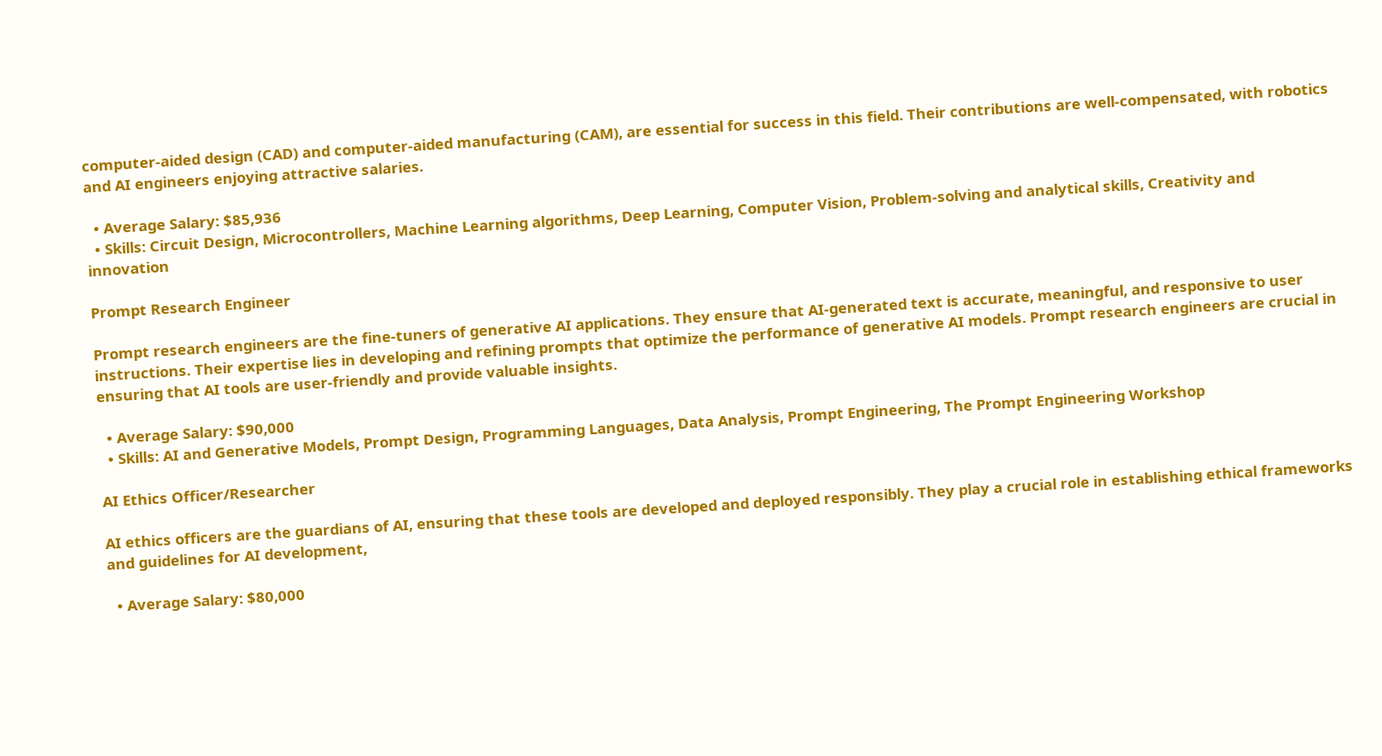computer-aided design (CAD) and computer-aided manufacturing (CAM), are essential for success in this field. Their contributions are well-compensated, with robotics and AI engineers enjoying attractive salaries.

  • Average Salary: $85,936
  • Skills: Circuit Design, Microcontrollers, Machine Learning algorithms, Deep Learning, Computer Vision, Problem-solving and analytical skills, Creativity and innovation

Prompt Research Engineer

Prompt research engineers are the fine-tuners of generative AI applications. They ensure that AI-generated text is accurate, meaningful, and responsive to user instructions. Their expertise lies in developing and refining prompts that optimize the performance of generative AI models. Prompt research engineers are crucial in ensuring that AI tools are user-friendly and provide valuable insights.

  • Average Salary: $90,000
  • Skills: AI and Generative Models, Prompt Design, Programming Languages, Data Analysis, Prompt Engineering, The Prompt Engineering Workshop

AI Ethics Officer/Researcher

AI ethics officers are the guardians of AI, ensuring that these tools are developed and deployed responsibly. They play a crucial role in establishing ethical frameworks and guidelines for AI development,

  • Average Salary: $80,000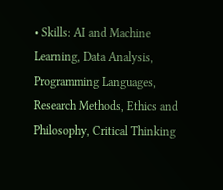• Skills: AI and Machine Learning, Data Analysis, Programming Languages, Research Methods, Ethics and Philosophy, Critical Thinking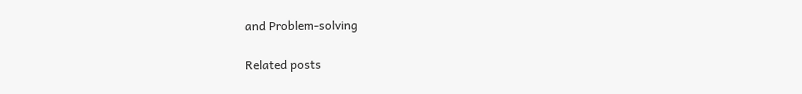and Problem-solving

Related posts